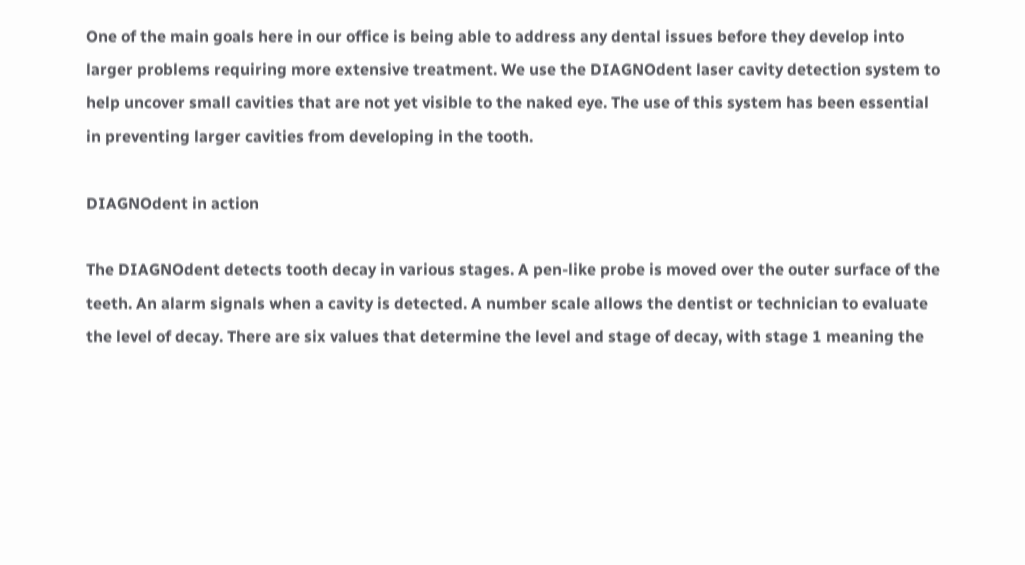One of the main goals here in our office is being able to address any dental issues before they develop into larger problems requiring more extensive treatment. We use the DIAGNOdent laser cavity detection system to help uncover small cavities that are not yet visible to the naked eye. The use of this system has been essential in preventing larger cavities from developing in the tooth.

DIAGNOdent in action

The DIAGNOdent detects tooth decay in various stages. A pen-like probe is moved over the outer surface of the teeth. An alarm signals when a cavity is detected. A number scale allows the dentist or technician to evaluate the level of decay. There are six values that determine the level and stage of decay, with stage 1 meaning the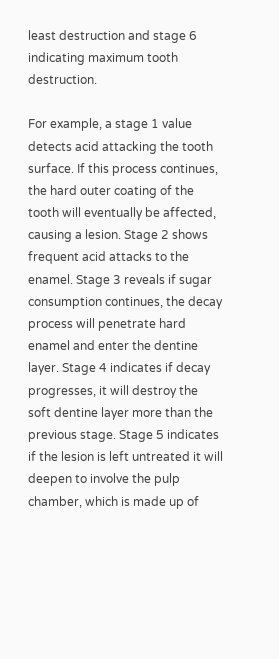least destruction and stage 6 indicating maximum tooth destruction.

For example, a stage 1 value detects acid attacking the tooth surface. If this process continues, the hard outer coating of the tooth will eventually be affected, causing a lesion. Stage 2 shows frequent acid attacks to the enamel. Stage 3 reveals if sugar consumption continues, the decay process will penetrate hard enamel and enter the dentine layer. Stage 4 indicates if decay progresses, it will destroy the soft dentine layer more than the previous stage. Stage 5 indicates if the lesion is left untreated it will deepen to involve the pulp chamber, which is made up of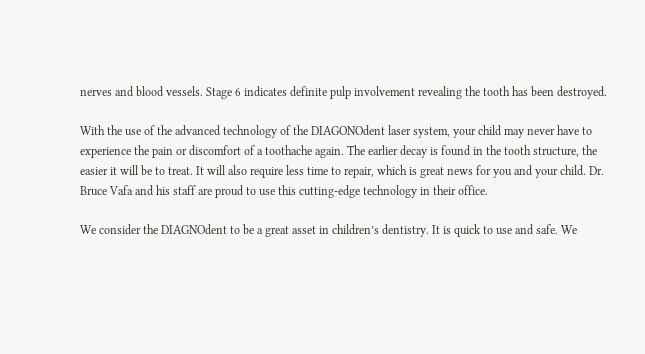nerves and blood vessels. Stage 6 indicates definite pulp involvement revealing the tooth has been destroyed.

With the use of the advanced technology of the DIAGONOdent laser system, your child may never have to experience the pain or discomfort of a toothache again. The earlier decay is found in the tooth structure, the easier it will be to treat. It will also require less time to repair, which is great news for you and your child. Dr. Bruce Vafa and his staff are proud to use this cutting-edge technology in their office.

We consider the DIAGNOdent to be a great asset in children’s dentistry. It is quick to use and safe. We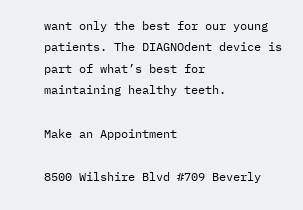want only the best for our young patients. The DIAGNOdent device is part of what’s best for maintaining healthy teeth.

Make an Appointment

8500 Wilshire Blvd #709 Beverly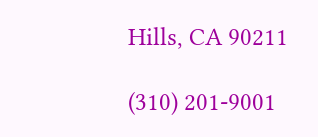Hills, CA 90211

(310) 201-9001